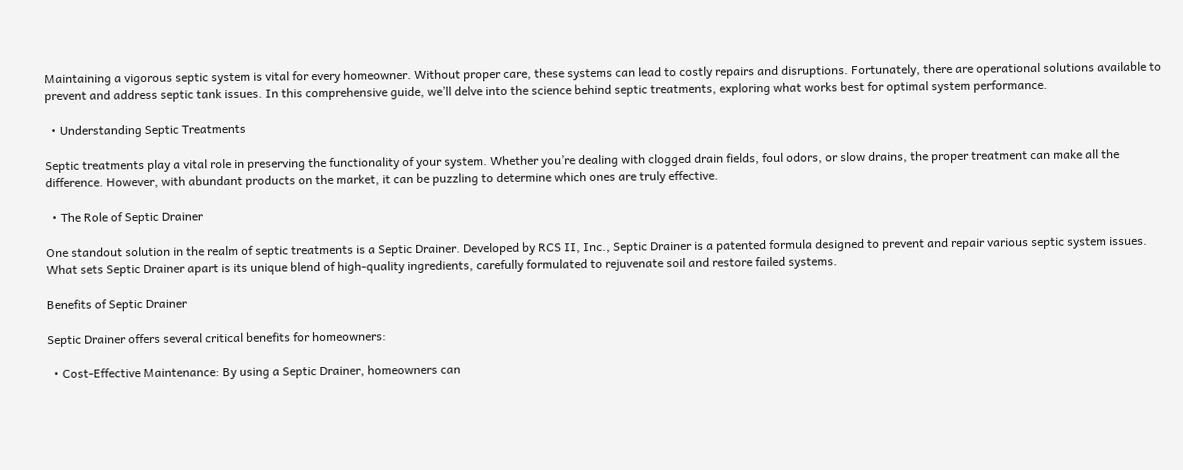Maintaining a vigorous septic system is vital for every homeowner. Without proper care, these systems can lead to costly repairs and disruptions. Fortunately, there are operational solutions available to prevent and address septic tank issues. In this comprehensive guide, we’ll delve into the science behind septic treatments, exploring what works best for optimal system performance.

  • Understanding Septic Treatments

Septic treatments play a vital role in preserving the functionality of your system. Whether you’re dealing with clogged drain fields, foul odors, or slow drains, the proper treatment can make all the difference. However, with abundant products on the market, it can be puzzling to determine which ones are truly effective.

  • The Role of Septic Drainer

One standout solution in the realm of septic treatments is a Septic Drainer. Developed by RCS II, Inc., Septic Drainer is a patented formula designed to prevent and repair various septic system issues. What sets Septic Drainer apart is its unique blend of high-quality ingredients, carefully formulated to rejuvenate soil and restore failed systems.

Benefits of Septic Drainer

Septic Drainer offers several critical benefits for homeowners:

  • Cost-Effective Maintenance: By using a Septic Drainer, homeowners can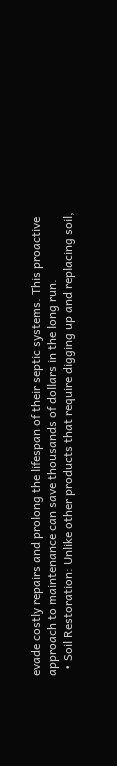evade costly repairs and prolong the lifespan of their septic systems. This proactive approach to maintenance can save thousands of dollars in the long run.
  • Soil Restoration: Unlike other products that require digging up and replacing soil,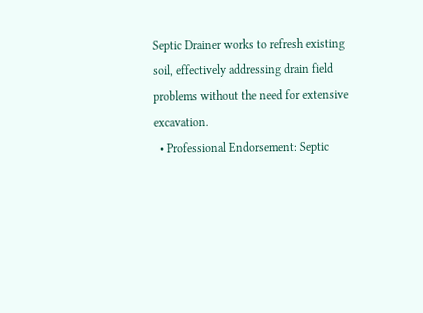Septic Drainer works to refresh existing soil, effectively addressing drain field problems without the need for extensive excavation.
  • Professional Endorsement: Septic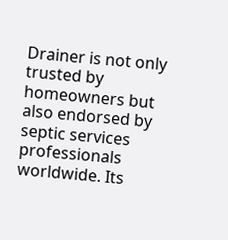Drainer is not only trusted by homeowners but also endorsed by septic services professionals worldwide. Its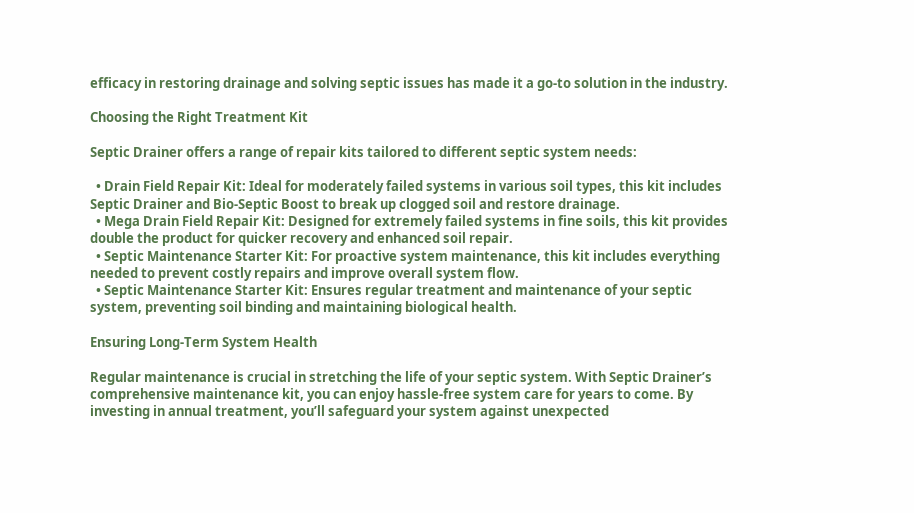efficacy in restoring drainage and solving septic issues has made it a go-to solution in the industry.

Choosing the Right Treatment Kit

Septic Drainer offers a range of repair kits tailored to different septic system needs:

  • Drain Field Repair Kit: Ideal for moderately failed systems in various soil types, this kit includes Septic Drainer and Bio-Septic Boost to break up clogged soil and restore drainage.
  • Mega Drain Field Repair Kit: Designed for extremely failed systems in fine soils, this kit provides double the product for quicker recovery and enhanced soil repair.
  • Septic Maintenance Starter Kit: For proactive system maintenance, this kit includes everything needed to prevent costly repairs and improve overall system flow.
  • Septic Maintenance Starter Kit: Ensures regular treatment and maintenance of your septic system, preventing soil binding and maintaining biological health.

Ensuring Long-Term System Health

Regular maintenance is crucial in stretching the life of your septic system. With Septic Drainer’s comprehensive maintenance kit, you can enjoy hassle-free system care for years to come. By investing in annual treatment, you’ll safeguard your system against unexpected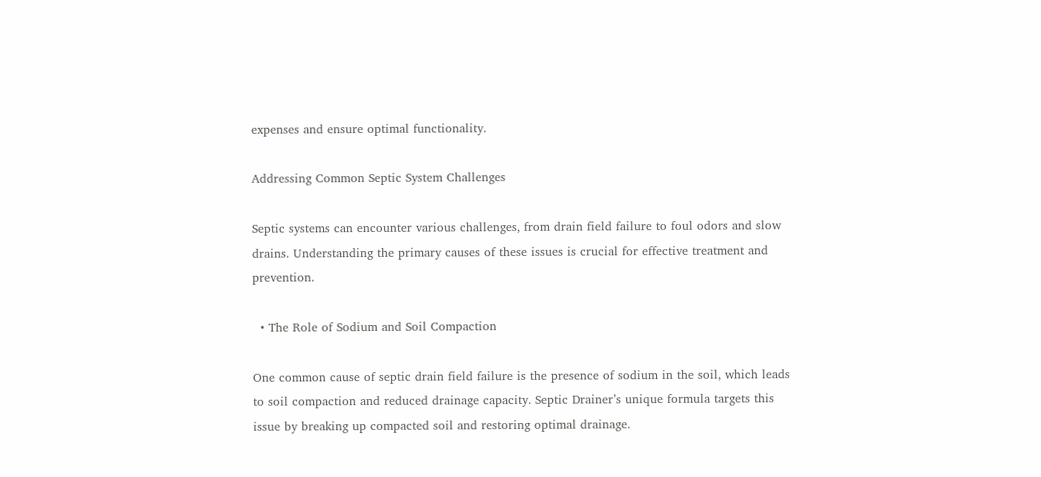expenses and ensure optimal functionality.

Addressing Common Septic System Challenges

Septic systems can encounter various challenges, from drain field failure to foul odors and slow drains. Understanding the primary causes of these issues is crucial for effective treatment and prevention.

  • The Role of Sodium and Soil Compaction

One common cause of septic drain field failure is the presence of sodium in the soil, which leads to soil compaction and reduced drainage capacity. Septic Drainer’s unique formula targets this issue by breaking up compacted soil and restoring optimal drainage.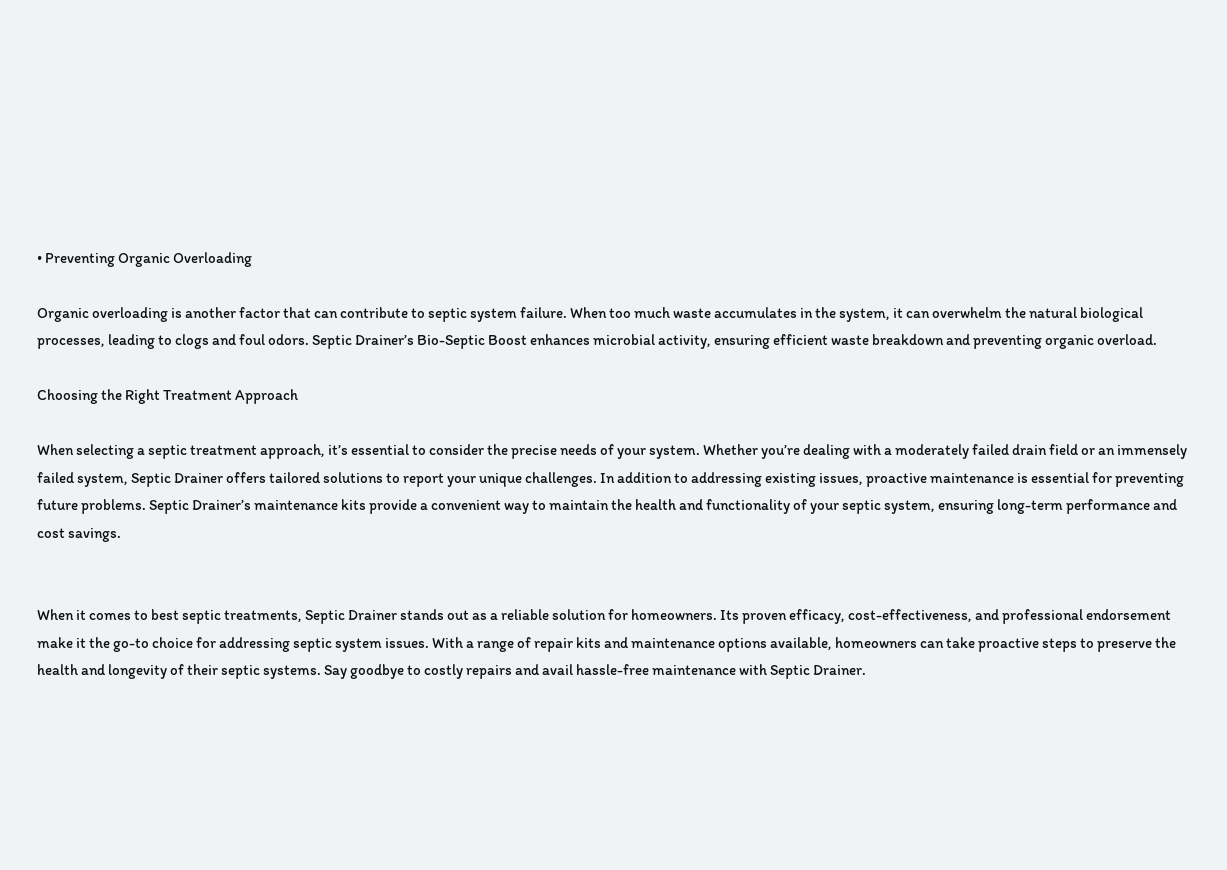• Preventing Organic Overloading

Organic overloading is another factor that can contribute to septic system failure. When too much waste accumulates in the system, it can overwhelm the natural biological processes, leading to clogs and foul odors. Septic Drainer’s Bio-Septic Boost enhances microbial activity, ensuring efficient waste breakdown and preventing organic overload.

Choosing the Right Treatment Approach

When selecting a septic treatment approach, it’s essential to consider the precise needs of your system. Whether you’re dealing with a moderately failed drain field or an immensely failed system, Septic Drainer offers tailored solutions to report your unique challenges. In addition to addressing existing issues, proactive maintenance is essential for preventing future problems. Septic Drainer’s maintenance kits provide a convenient way to maintain the health and functionality of your septic system, ensuring long-term performance and cost savings.


When it comes to best septic treatments, Septic Drainer stands out as a reliable solution for homeowners. Its proven efficacy, cost-effectiveness, and professional endorsement make it the go-to choice for addressing septic system issues. With a range of repair kits and maintenance options available, homeowners can take proactive steps to preserve the health and longevity of their septic systems. Say goodbye to costly repairs and avail hassle-free maintenance with Septic Drainer.